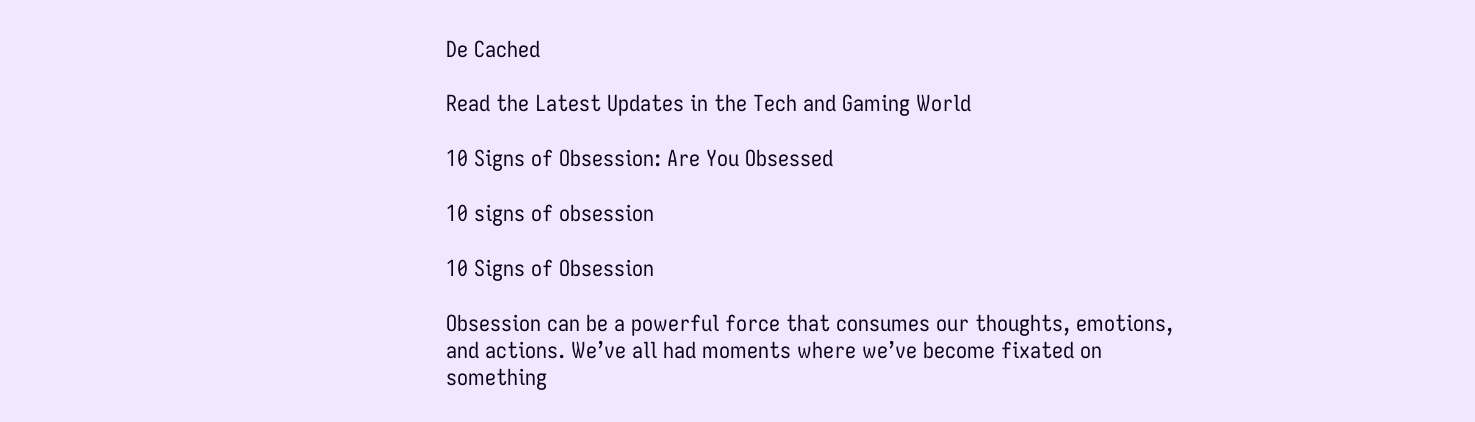De Cached

Read the Latest Updates in the Tech and Gaming World

10 Signs of Obsession: Are You Obsessed

10 signs of obsession

10 Signs of Obsession

Obsession can be a powerful force that consumes our thoughts, emotions, and actions. We’ve all had moments where we’ve become fixated on something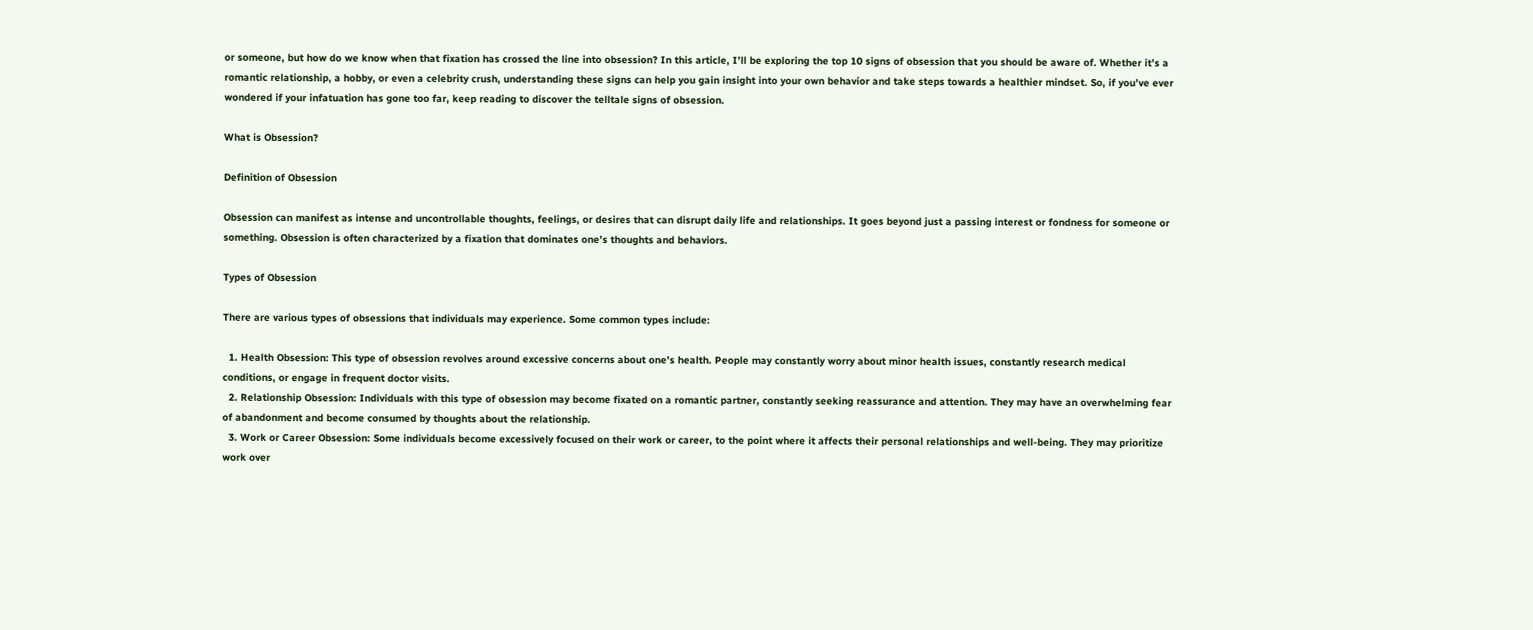or someone, but how do we know when that fixation has crossed the line into obsession? In this article, I’ll be exploring the top 10 signs of obsession that you should be aware of. Whether it’s a romantic relationship, a hobby, or even a celebrity crush, understanding these signs can help you gain insight into your own behavior and take steps towards a healthier mindset. So, if you’ve ever wondered if your infatuation has gone too far, keep reading to discover the telltale signs of obsession.

What is Obsession?

Definition of Obsession

Obsession can manifest as intense and uncontrollable thoughts, feelings, or desires that can disrupt daily life and relationships. It goes beyond just a passing interest or fondness for someone or something. Obsession is often characterized by a fixation that dominates one’s thoughts and behaviors.

Types of Obsession

There are various types of obsessions that individuals may experience. Some common types include:

  1. Health Obsession: This type of obsession revolves around excessive concerns about one’s health. People may constantly worry about minor health issues, constantly research medical conditions, or engage in frequent doctor visits.
  2. Relationship Obsession: Individuals with this type of obsession may become fixated on a romantic partner, constantly seeking reassurance and attention. They may have an overwhelming fear of abandonment and become consumed by thoughts about the relationship.
  3. Work or Career Obsession: Some individuals become excessively focused on their work or career, to the point where it affects their personal relationships and well-being. They may prioritize work over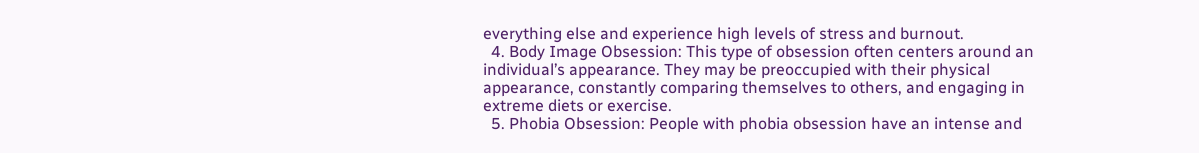everything else and experience high levels of stress and burnout.
  4. Body Image Obsession: This type of obsession often centers around an individual’s appearance. They may be preoccupied with their physical appearance, constantly comparing themselves to others, and engaging in extreme diets or exercise.
  5. Phobia Obsession: People with phobia obsession have an intense and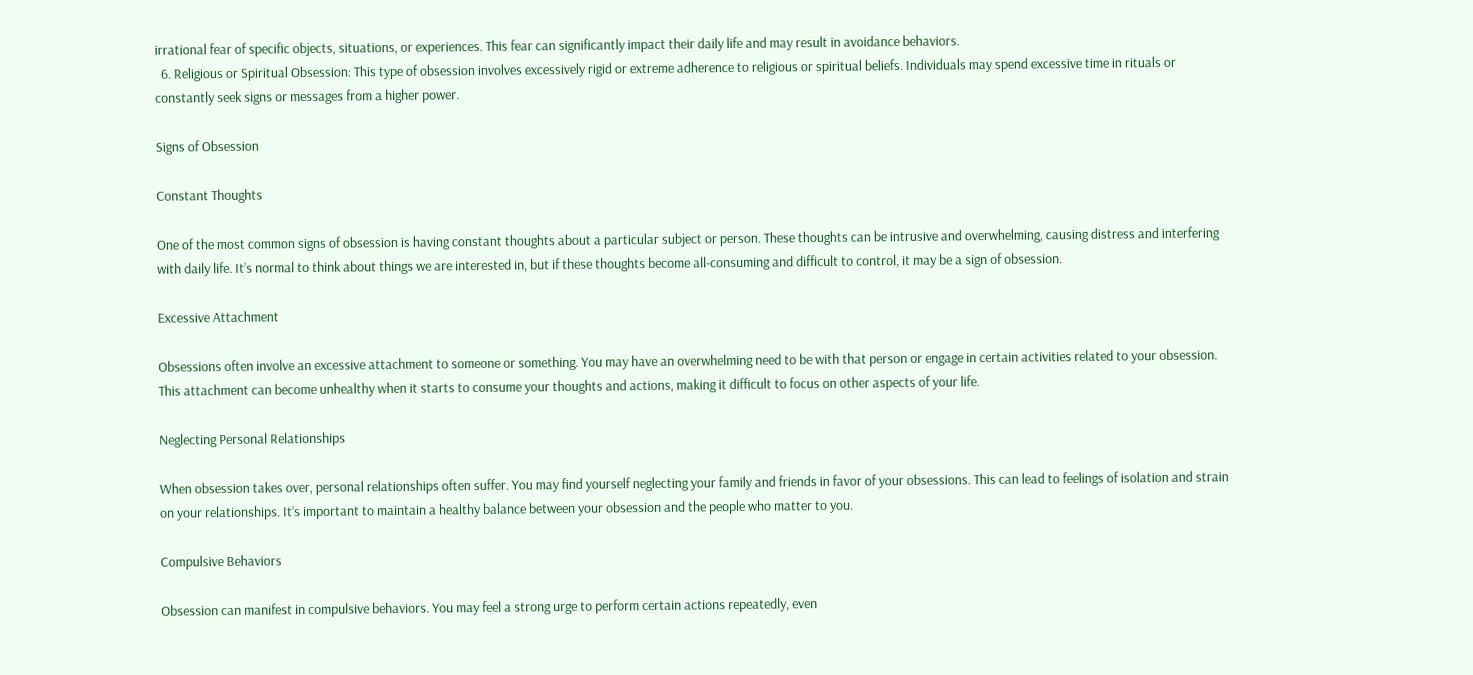irrational fear of specific objects, situations, or experiences. This fear can significantly impact their daily life and may result in avoidance behaviors.
  6. Religious or Spiritual Obsession: This type of obsession involves excessively rigid or extreme adherence to religious or spiritual beliefs. Individuals may spend excessive time in rituals or constantly seek signs or messages from a higher power.

Signs of Obsession

Constant Thoughts

One of the most common signs of obsession is having constant thoughts about a particular subject or person. These thoughts can be intrusive and overwhelming, causing distress and interfering with daily life. It’s normal to think about things we are interested in, but if these thoughts become all-consuming and difficult to control, it may be a sign of obsession.

Excessive Attachment

Obsessions often involve an excessive attachment to someone or something. You may have an overwhelming need to be with that person or engage in certain activities related to your obsession. This attachment can become unhealthy when it starts to consume your thoughts and actions, making it difficult to focus on other aspects of your life.

Neglecting Personal Relationships

When obsession takes over, personal relationships often suffer. You may find yourself neglecting your family and friends in favor of your obsessions. This can lead to feelings of isolation and strain on your relationships. It’s important to maintain a healthy balance between your obsession and the people who matter to you.

Compulsive Behaviors

Obsession can manifest in compulsive behaviors. You may feel a strong urge to perform certain actions repeatedly, even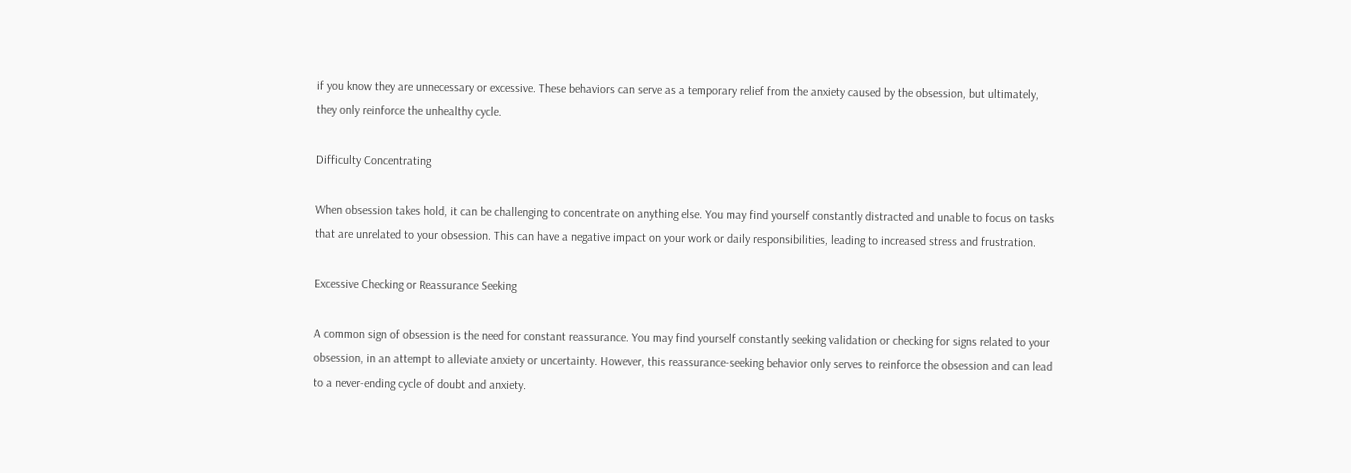if you know they are unnecessary or excessive. These behaviors can serve as a temporary relief from the anxiety caused by the obsession, but ultimately, they only reinforce the unhealthy cycle.

Difficulty Concentrating

When obsession takes hold, it can be challenging to concentrate on anything else. You may find yourself constantly distracted and unable to focus on tasks that are unrelated to your obsession. This can have a negative impact on your work or daily responsibilities, leading to increased stress and frustration.

Excessive Checking or Reassurance Seeking

A common sign of obsession is the need for constant reassurance. You may find yourself constantly seeking validation or checking for signs related to your obsession, in an attempt to alleviate anxiety or uncertainty. However, this reassurance-seeking behavior only serves to reinforce the obsession and can lead to a never-ending cycle of doubt and anxiety.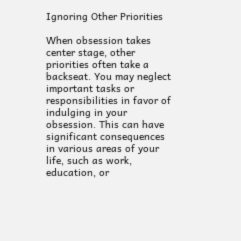Ignoring Other Priorities

When obsession takes center stage, other priorities often take a backseat. You may neglect important tasks or responsibilities in favor of indulging in your obsession. This can have significant consequences in various areas of your life, such as work, education, or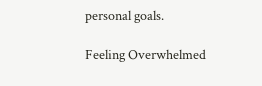personal goals.

Feeling Overwhelmed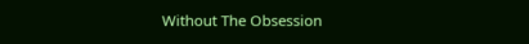Without The Obsession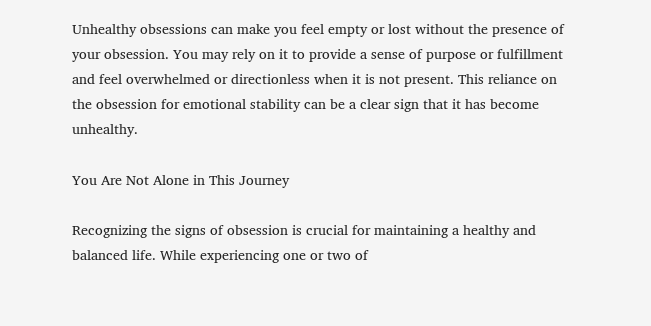Unhealthy obsessions can make you feel empty or lost without the presence of your obsession. You may rely on it to provide a sense of purpose or fulfillment and feel overwhelmed or directionless when it is not present. This reliance on the obsession for emotional stability can be a clear sign that it has become unhealthy.

You Are Not Alone in This Journey

Recognizing the signs of obsession is crucial for maintaining a healthy and balanced life. While experiencing one or two of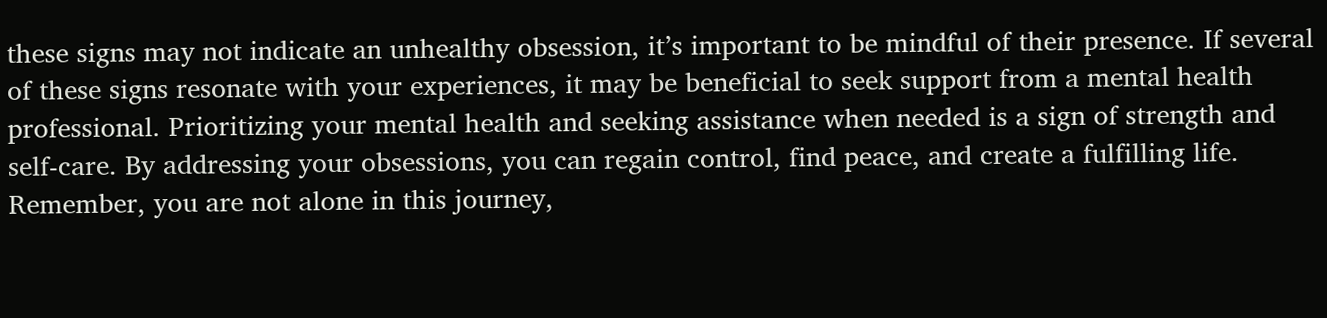these signs may not indicate an unhealthy obsession, it’s important to be mindful of their presence. If several of these signs resonate with your experiences, it may be beneficial to seek support from a mental health professional. Prioritizing your mental health and seeking assistance when needed is a sign of strength and self-care. By addressing your obsessions, you can regain control, find peace, and create a fulfilling life. Remember, you are not alone in this journey,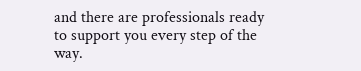and there are professionals ready to support you every step of the way.